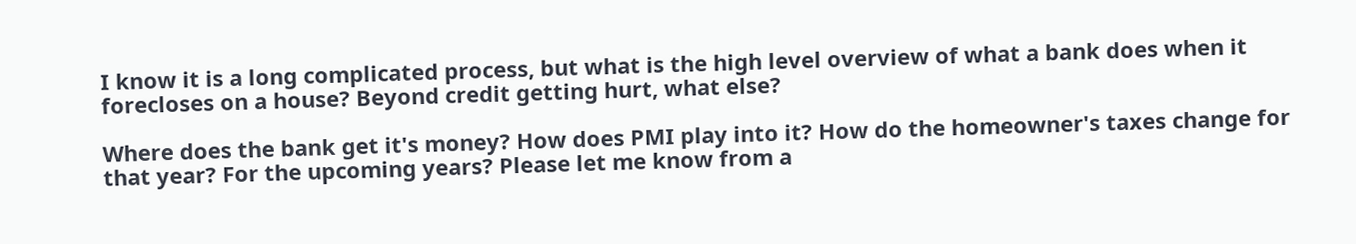I know it is a long complicated process, but what is the high level overview of what a bank does when it forecloses on a house? Beyond credit getting hurt, what else?

Where does the bank get it's money? How does PMI play into it? How do the homeowner's taxes change for that year? For the upcoming years? Please let me know from a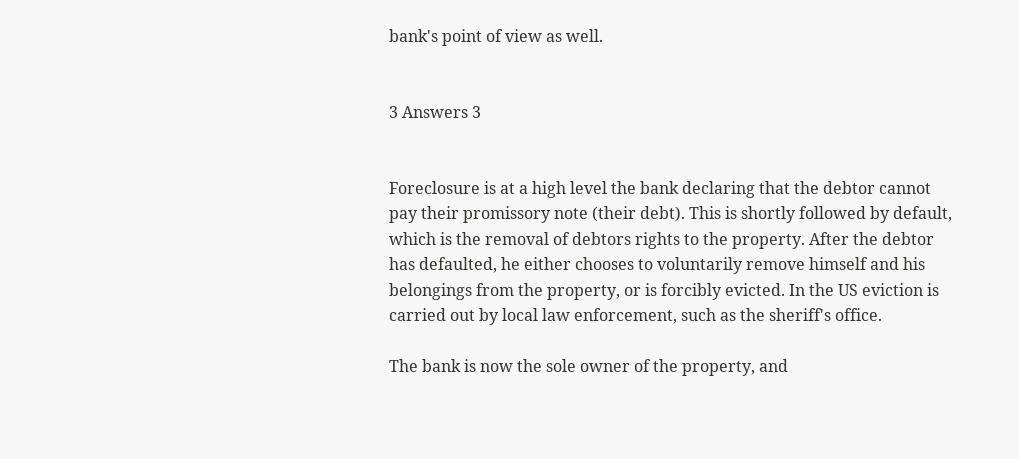bank's point of view as well.


3 Answers 3


Foreclosure is at a high level the bank declaring that the debtor cannot pay their promissory note (their debt). This is shortly followed by default, which is the removal of debtors rights to the property. After the debtor has defaulted, he either chooses to voluntarily remove himself and his belongings from the property, or is forcibly evicted. In the US eviction is carried out by local law enforcement, such as the sheriff's office.

The bank is now the sole owner of the property, and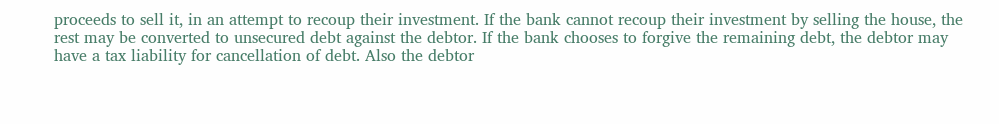proceeds to sell it, in an attempt to recoup their investment. If the bank cannot recoup their investment by selling the house, the rest may be converted to unsecured debt against the debtor. If the bank chooses to forgive the remaining debt, the debtor may have a tax liability for cancellation of debt. Also the debtor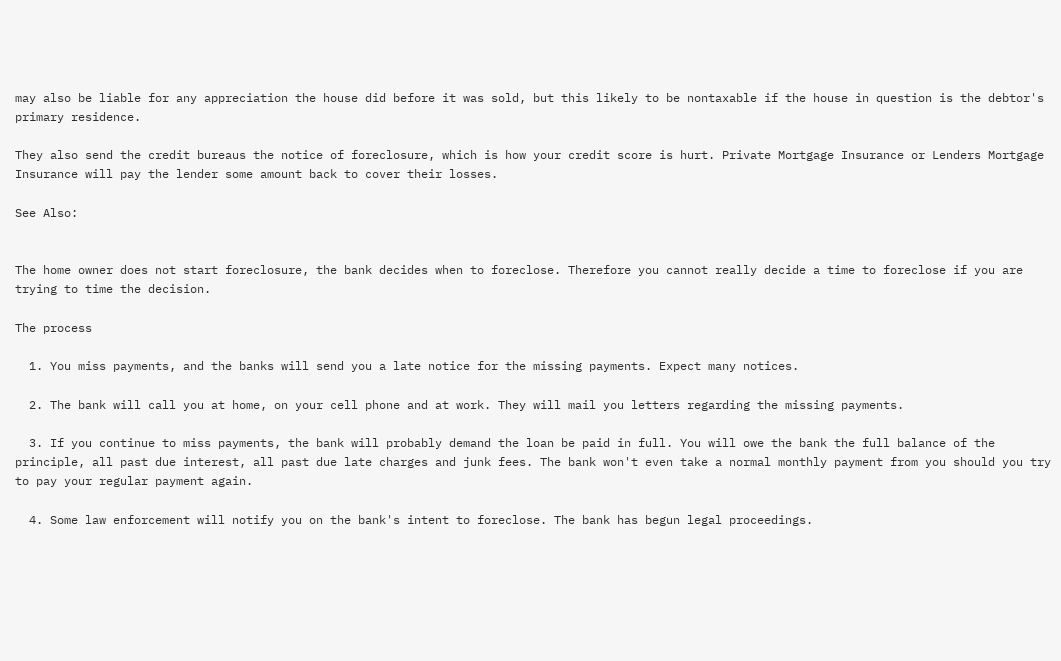may also be liable for any appreciation the house did before it was sold, but this likely to be nontaxable if the house in question is the debtor's primary residence.

They also send the credit bureaus the notice of foreclosure, which is how your credit score is hurt. Private Mortgage Insurance or Lenders Mortgage Insurance will pay the lender some amount back to cover their losses.

See Also:


The home owner does not start foreclosure, the bank decides when to foreclose. Therefore you cannot really decide a time to foreclose if you are trying to time the decision.

The process

  1. You miss payments, and the banks will send you a late notice for the missing payments. Expect many notices.

  2. The bank will call you at home, on your cell phone and at work. They will mail you letters regarding the missing payments.

  3. If you continue to miss payments, the bank will probably demand the loan be paid in full. You will owe the bank the full balance of the principle, all past due interest, all past due late charges and junk fees. The bank won't even take a normal monthly payment from you should you try to pay your regular payment again.

  4. Some law enforcement will notify you on the bank's intent to foreclose. The bank has begun legal proceedings.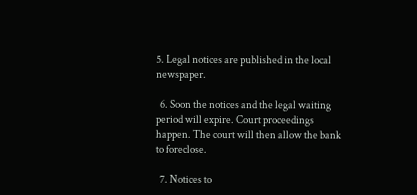5. Legal notices are published in the local newspaper.

  6. Soon the notices and the legal waiting period will expire. Court proceedings happen. The court will then allow the bank to foreclose.

  7. Notices to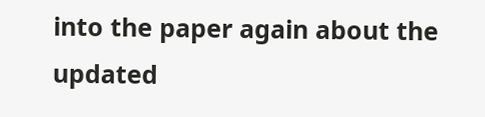into the paper again about the updated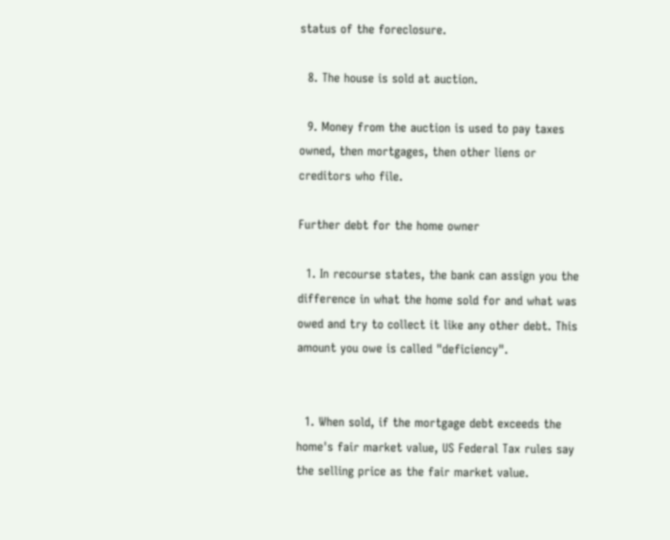status of the foreclosure.

  8. The house is sold at auction.

  9. Money from the auction is used to pay taxes owned, then mortgages, then other liens or creditors who file.

Further debt for the home owner

  1. In recourse states, the bank can assign you the difference in what the home sold for and what was owed and try to collect it like any other debt. This amount you owe is called "deficiency".


  1. When sold, if the mortgage debt exceeds the home's fair market value, US Federal Tax rules say the selling price as the fair market value.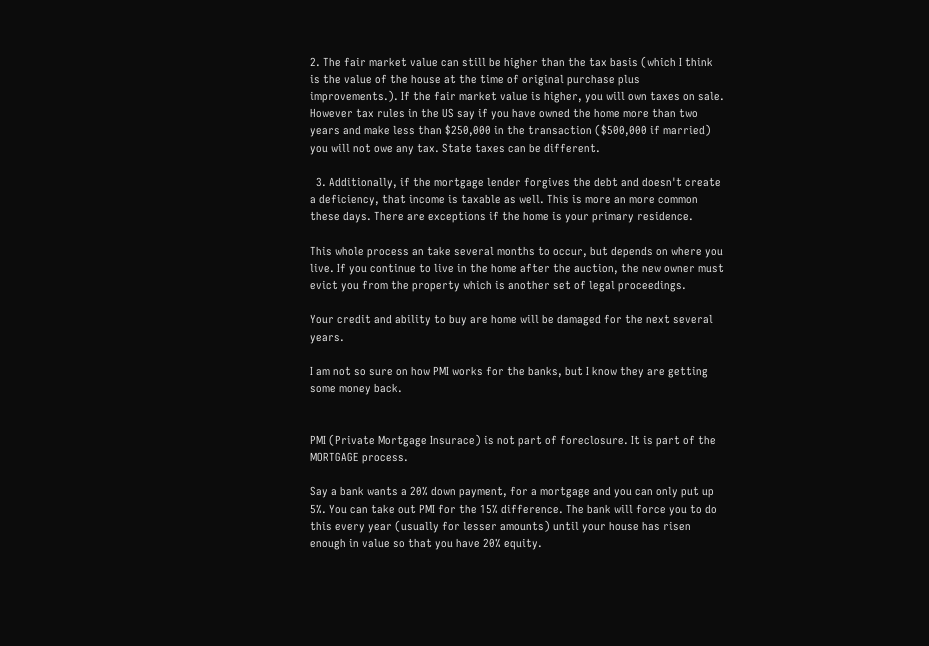2. The fair market value can still be higher than the tax basis (which I think is the value of the house at the time of original purchase plus improvements.). If the fair market value is higher, you will own taxes on sale. However tax rules in the US say if you have owned the home more than two years and make less than $250,000 in the transaction ($500,000 if married) you will not owe any tax. State taxes can be different.

  3. Additionally, if the mortgage lender forgives the debt and doesn't create a deficiency, that income is taxable as well. This is more an more common these days. There are exceptions if the home is your primary residence.

This whole process an take several months to occur, but depends on where you live. If you continue to live in the home after the auction, the new owner must evict you from the property which is another set of legal proceedings.

Your credit and ability to buy are home will be damaged for the next several years.

I am not so sure on how PMI works for the banks, but I know they are getting some money back.


PMI (Private Mortgage Insurace) is not part of foreclosure. It is part of the MORTGAGE process.

Say a bank wants a 20% down payment, for a mortgage and you can only put up 5%. You can take out PMI for the 15% difference. The bank will force you to do this every year (usually for lesser amounts) until your house has risen enough in value so that you have 20% equity.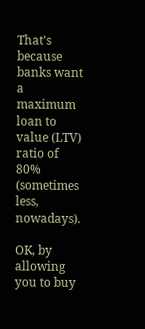That's because banks want a maximum loan to value (LTV) ratio of 80% (sometimes less, nowadays).

OK, by allowing you to buy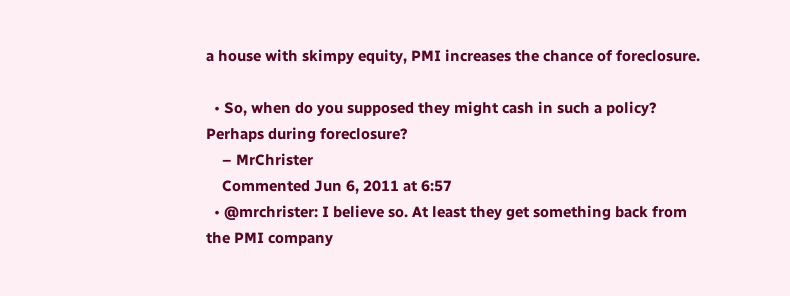a house with skimpy equity, PMI increases the chance of foreclosure.

  • So, when do you supposed they might cash in such a policy? Perhaps during foreclosure?
    – MrChrister
    Commented Jun 6, 2011 at 6:57
  • @mrchrister: I believe so. At least they get something back from the PMI company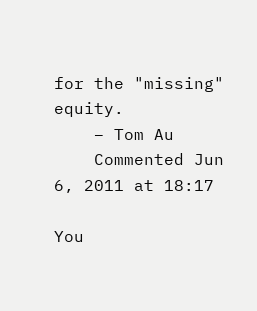for the "missing" equity.
    – Tom Au
    Commented Jun 6, 2011 at 18:17

You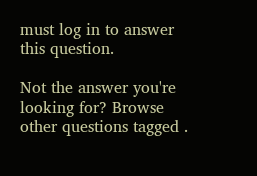must log in to answer this question.

Not the answer you're looking for? Browse other questions tagged .